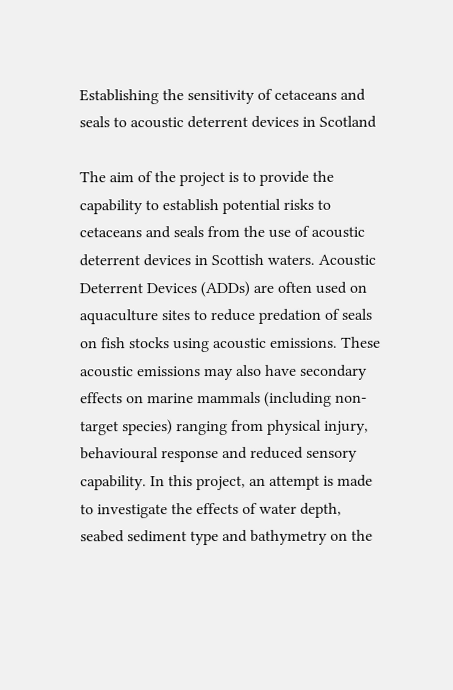Establishing the sensitivity of cetaceans and seals to acoustic deterrent devices in Scotland

The aim of the project is to provide the capability to establish potential risks to cetaceans and seals from the use of acoustic deterrent devices in Scottish waters. Acoustic Deterrent Devices (ADDs) are often used on aquaculture sites to reduce predation of seals on fish stocks using acoustic emissions. These acoustic emissions may also have secondary effects on marine mammals (including non-target species) ranging from physical injury, behavioural response and reduced sensory capability. In this project, an attempt is made to investigate the effects of water depth, seabed sediment type and bathymetry on the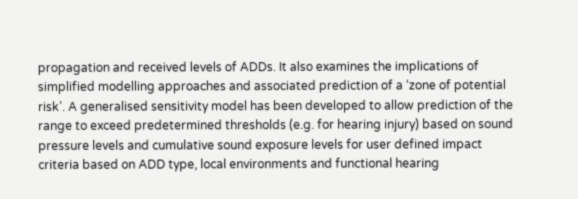propagation and received levels of ADDs. It also examines the implications of simplified modelling approaches and associated prediction of a ‘zone of potential risk’. A generalised sensitivity model has been developed to allow prediction of the range to exceed predetermined thresholds (e.g. for hearing injury) based on sound pressure levels and cumulative sound exposure levels for user defined impact criteria based on ADD type, local environments and functional hearing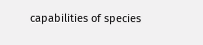capabilities of species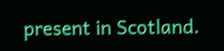present in Scotland.